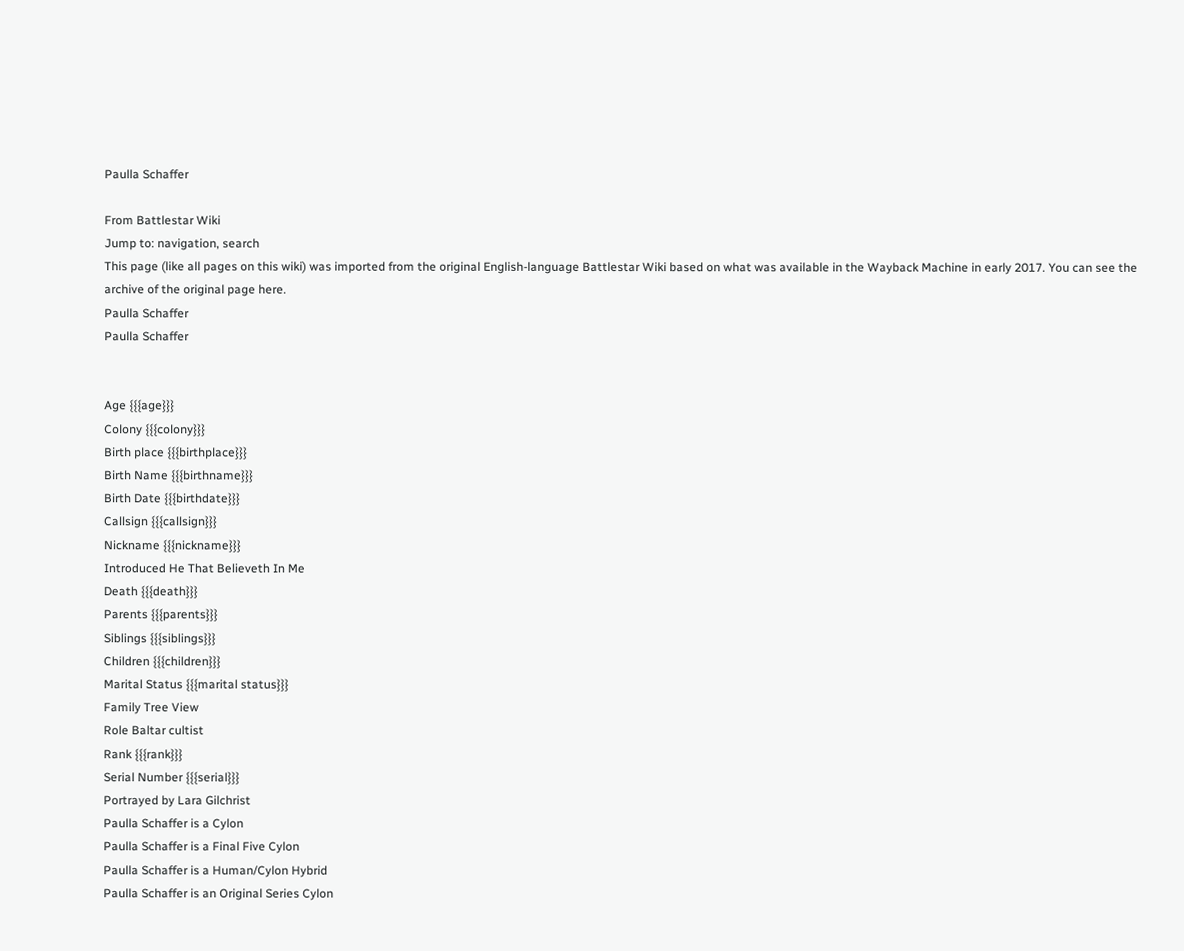Paulla Schaffer

From Battlestar Wiki
Jump to: navigation, search
This page (like all pages on this wiki) was imported from the original English-language Battlestar Wiki based on what was available in the Wayback Machine in early 2017. You can see the archive of the original page here.
Paulla Schaffer
Paulla Schaffer


Age {{{age}}}
Colony {{{colony}}}
Birth place {{{birthplace}}}
Birth Name {{{birthname}}}
Birth Date {{{birthdate}}}
Callsign {{{callsign}}}
Nickname {{{nickname}}}
Introduced He That Believeth In Me
Death {{{death}}}
Parents {{{parents}}}
Siblings {{{siblings}}}
Children {{{children}}}
Marital Status {{{marital status}}}
Family Tree View
Role Baltar cultist
Rank {{{rank}}}
Serial Number {{{serial}}}
Portrayed by Lara Gilchrist
Paulla Schaffer is a Cylon
Paulla Schaffer is a Final Five Cylon
Paulla Schaffer is a Human/Cylon Hybrid
Paulla Schaffer is an Original Series Cylon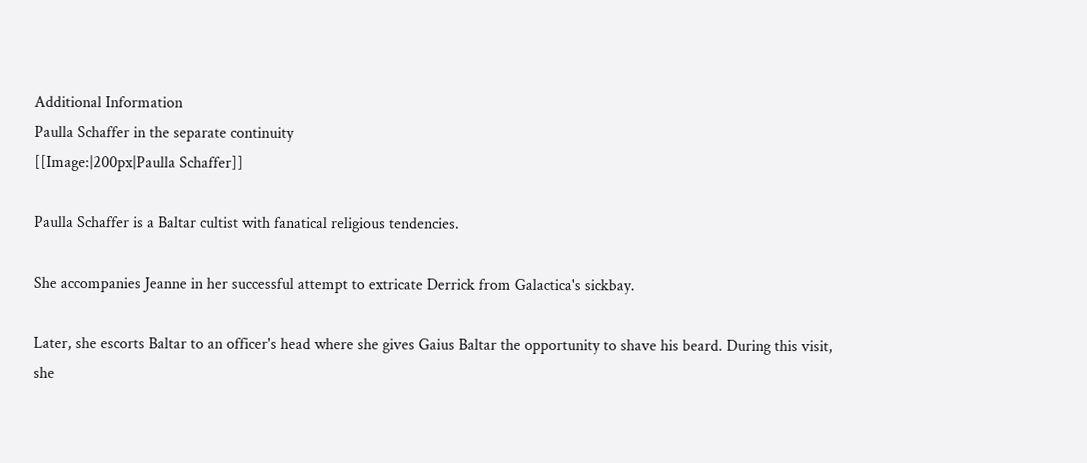Additional Information
Paulla Schaffer in the separate continuity
[[Image:|200px|Paulla Schaffer]]

Paulla Schaffer is a Baltar cultist with fanatical religious tendencies.

She accompanies Jeanne in her successful attempt to extricate Derrick from Galactica's sickbay.

Later, she escorts Baltar to an officer's head where she gives Gaius Baltar the opportunity to shave his beard. During this visit, she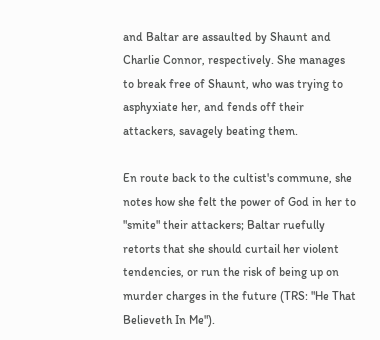and Baltar are assaulted by Shaunt and Charlie Connor, respectively. She manages to break free of Shaunt, who was trying to asphyxiate her, and fends off their attackers, savagely beating them.

En route back to the cultist's commune, she notes how she felt the power of God in her to "smite" their attackers; Baltar ruefully retorts that she should curtail her violent tendencies, or run the risk of being up on murder charges in the future (TRS: "He That Believeth In Me").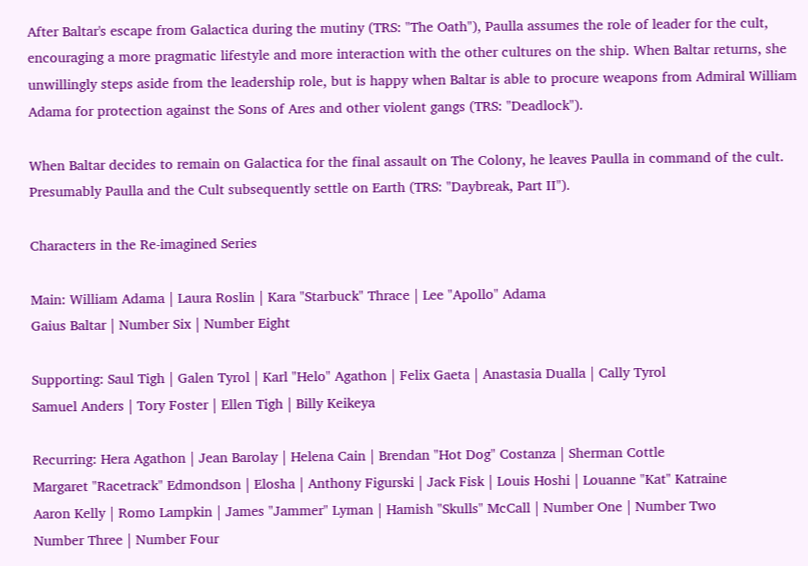After Baltar's escape from Galactica during the mutiny (TRS: "The Oath"), Paulla assumes the role of leader for the cult, encouraging a more pragmatic lifestyle and more interaction with the other cultures on the ship. When Baltar returns, she unwillingly steps aside from the leadership role, but is happy when Baltar is able to procure weapons from Admiral William Adama for protection against the Sons of Ares and other violent gangs (TRS: "Deadlock").

When Baltar decides to remain on Galactica for the final assault on The Colony, he leaves Paulla in command of the cult. Presumably Paulla and the Cult subsequently settle on Earth (TRS: "Daybreak, Part II").

Characters in the Re-imagined Series

Main: William Adama | Laura Roslin | Kara "Starbuck" Thrace | Lee "Apollo" Adama
Gaius Baltar | Number Six | Number Eight

Supporting: Saul Tigh | Galen Tyrol | Karl "Helo" Agathon | Felix Gaeta | Anastasia Dualla | Cally Tyrol
Samuel Anders | Tory Foster | Ellen Tigh | Billy Keikeya

Recurring: Hera Agathon | Jean Barolay | Helena Cain | Brendan "Hot Dog" Costanza | Sherman Cottle
Margaret "Racetrack" Edmondson | Elosha | Anthony Figurski | Jack Fisk | Louis Hoshi | Louanne "Kat" Katraine
Aaron Kelly | Romo Lampkin | James "Jammer" Lyman | Hamish "Skulls" McCall | Number One | Number Two
Number Three | Number Four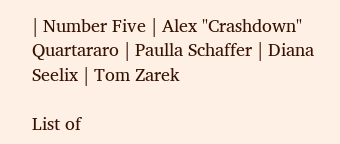| Number Five | Alex "Crashdown" Quartararo | Paulla Schaffer | Diana Seelix | Tom Zarek

List of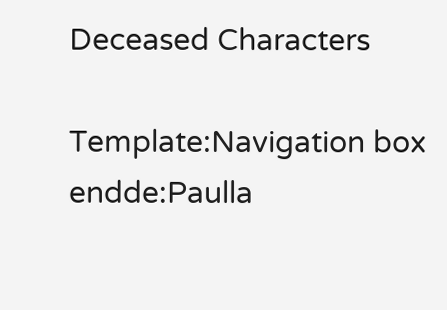Deceased Characters

Template:Navigation box endde:Paulla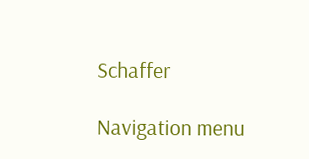Schaffer

Navigation menu